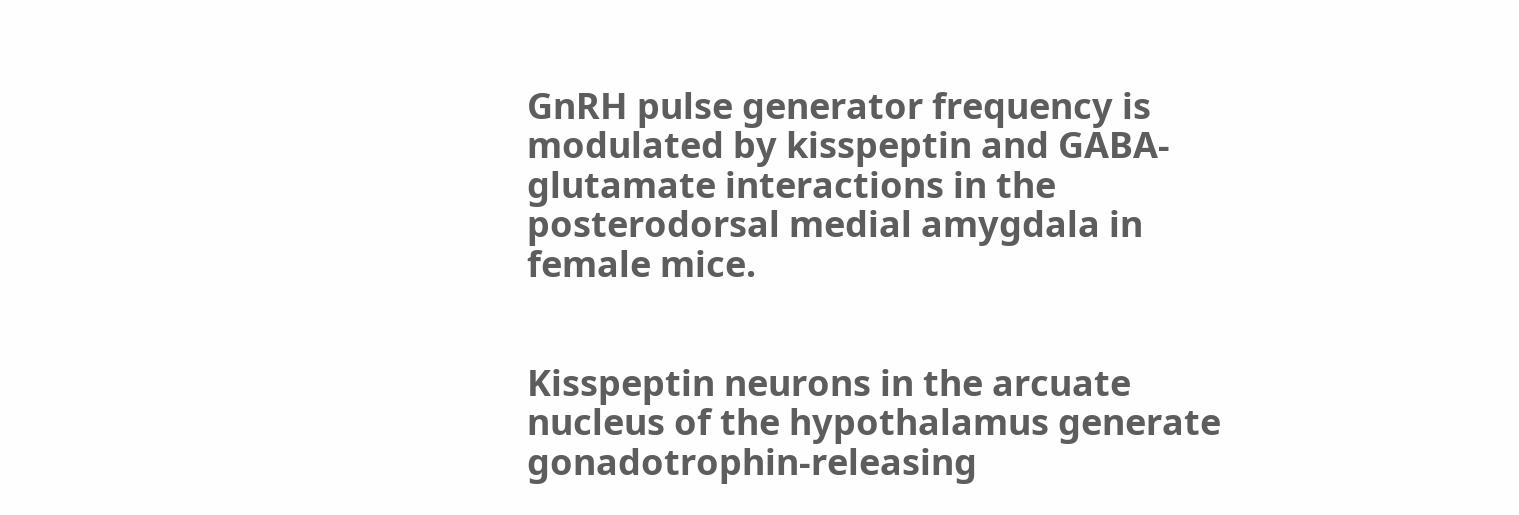GnRH pulse generator frequency is modulated by kisspeptin and GABA-glutamate interactions in the posterodorsal medial amygdala in female mice.


Kisspeptin neurons in the arcuate nucleus of the hypothalamus generate gonadotrophin-releasing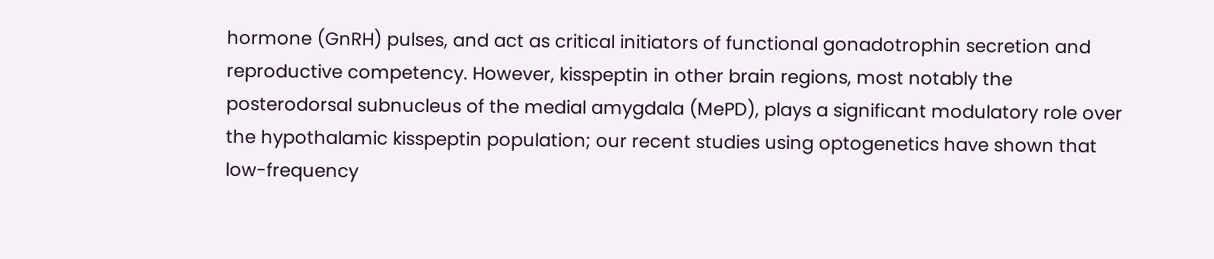hormone (GnRH) pulses, and act as critical initiators of functional gonadotrophin secretion and reproductive competency. However, kisspeptin in other brain regions, most notably the posterodorsal subnucleus of the medial amygdala (MePD), plays a significant modulatory role over the hypothalamic kisspeptin population; our recent studies using optogenetics have shown that low-frequency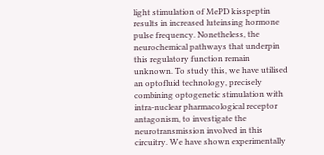light stimulation of MePD kisspeptin results in increased luteinsing hormone pulse frequency. Nonetheless, the neurochemical pathways that underpin this regulatory function remain unknown. To study this, we have utilised an optofluid technology, precisely combining optogenetic stimulation with intra-nuclear pharmacological receptor antagonism, to investigate the neurotransmission involved in this circuitry. We have shown experimentally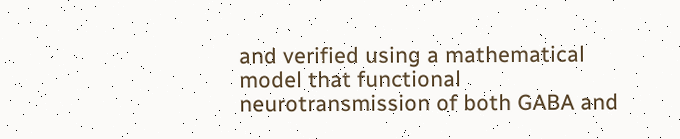and verified using a mathematical model that functional neurotransmission of both GABA and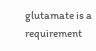glutamate is a requirement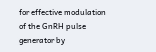for effective modulation of the GnRH pulse generator by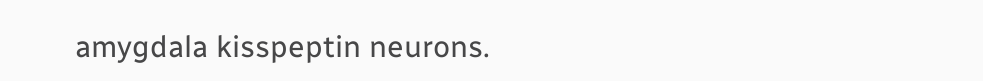amygdala kisspeptin neurons.